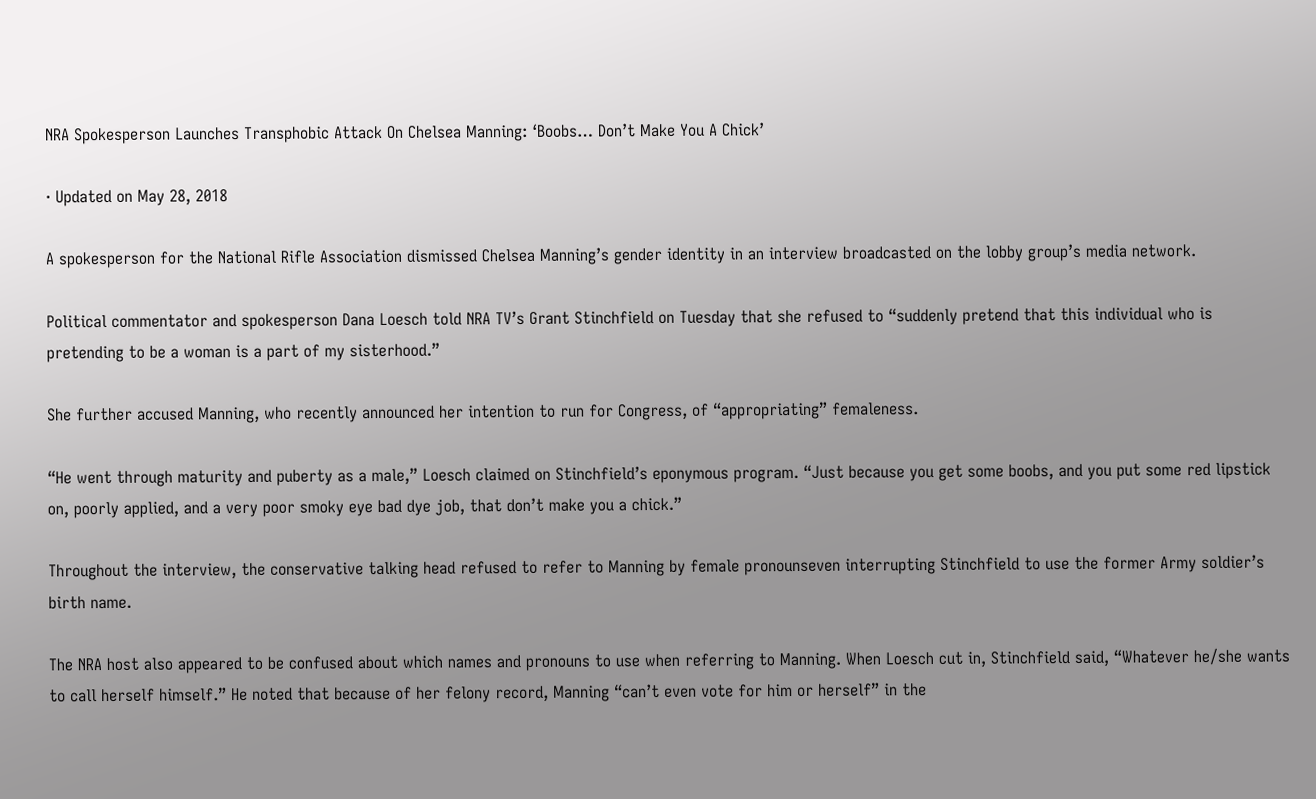NRA Spokesperson Launches Transphobic Attack On Chelsea Manning: ‘Boobs… Don’t Make You A Chick’

· Updated on May 28, 2018

A spokesperson for the National Rifle Association dismissed Chelsea Manning’s gender identity in an interview broadcasted on the lobby group’s media network.

Political commentator and spokesperson Dana Loesch told NRA TV’s Grant Stinchfield on Tuesday that she refused to “suddenly pretend that this individual who is pretending to be a woman is a part of my sisterhood.”

She further accused Manning, who recently announced her intention to run for Congress, of “appropriating” femaleness.

“He went through maturity and puberty as a male,” Loesch claimed on Stinchfield’s eponymous program. “Just because you get some boobs, and you put some red lipstick on, poorly applied, and a very poor smoky eye bad dye job, that don’t make you a chick.”

Throughout the interview, the conservative talking head refused to refer to Manning by female pronounseven interrupting Stinchfield to use the former Army soldier’s birth name.

The NRA host also appeared to be confused about which names and pronouns to use when referring to Manning. When Loesch cut in, Stinchfield said, “Whatever he/she wants to call herself himself.” He noted that because of her felony record, Manning “can’t even vote for him or herself” in the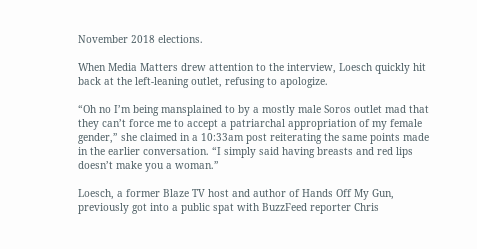November 2018 elections.

When Media Matters drew attention to the interview, Loesch quickly hit back at the left-leaning outlet, refusing to apologize.

“Oh no I’m being mansplained to by a mostly male Soros outlet mad that they can’t force me to accept a patriarchal appropriation of my female gender,” she claimed in a 10:33am post reiterating the same points made in the earlier conversation. “I simply said having breasts and red lips doesn’t make you a woman.”

Loesch, a former Blaze TV host and author of Hands Off My Gun, previously got into a public spat with BuzzFeed reporter Chris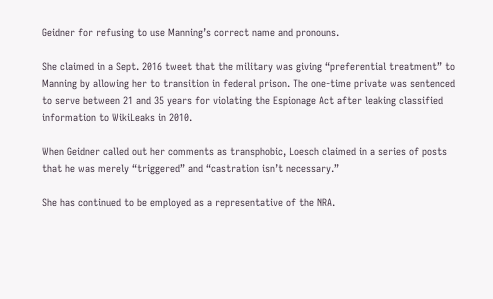Geidner for refusing to use Manning’s correct name and pronouns.

She claimed in a Sept. 2016 tweet that the military was giving “preferential treatment” to Manning by allowing her to transition in federal prison. The one-time private was sentenced to serve between 21 and 35 years for violating the Espionage Act after leaking classified information to WikiLeaks in 2010.

When Geidner called out her comments as transphobic, Loesch claimed in a series of posts that he was merely “triggered” and “castration isn’t necessary.”

She has continued to be employed as a representative of the NRA.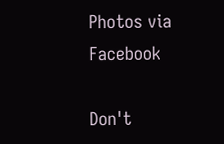Photos via Facebook

Don't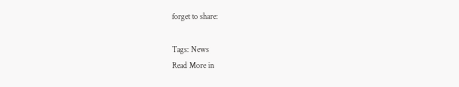forget to share:

Tags: News
Read More in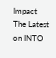Impact
The Latest on INTO